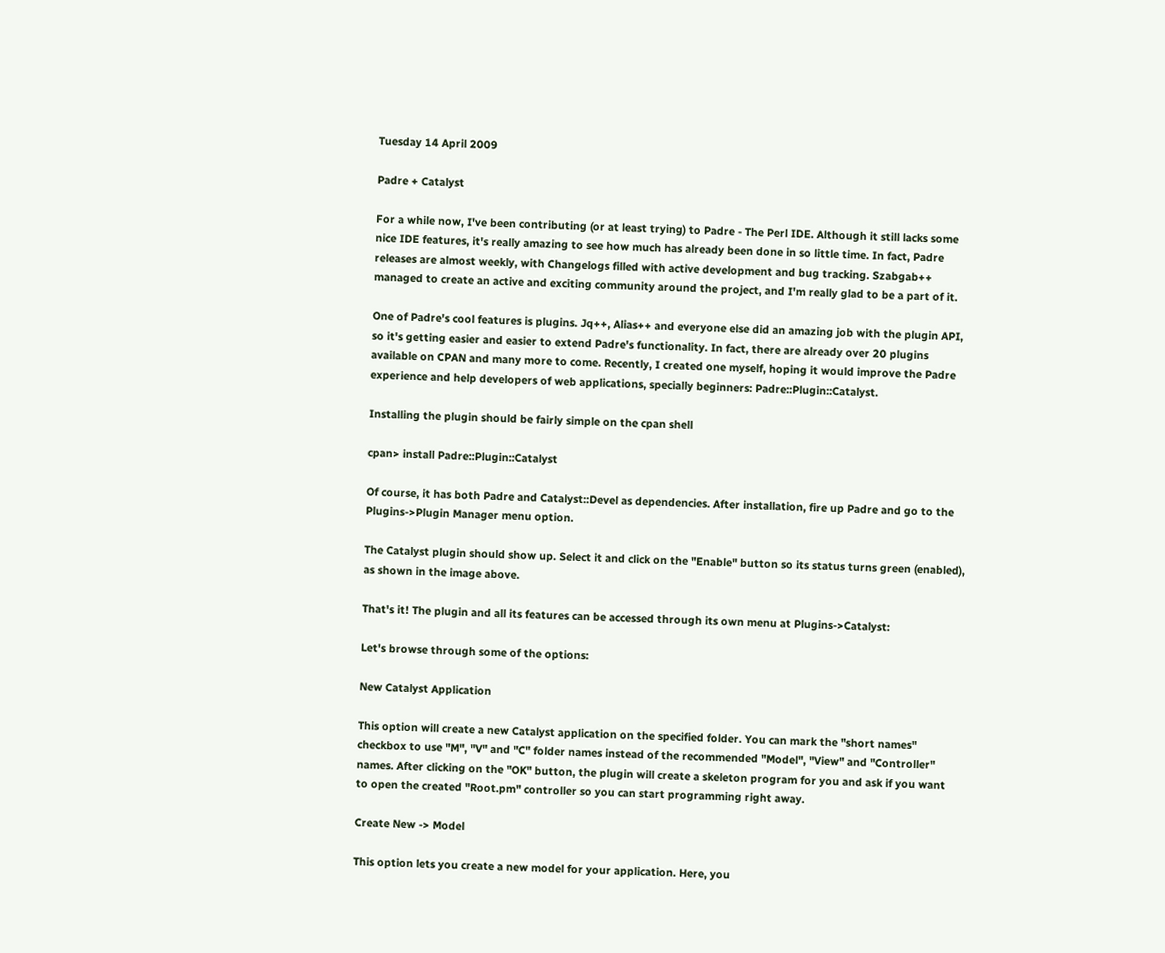Tuesday 14 April 2009

Padre + Catalyst

For a while now, I've been contributing (or at least trying) to Padre - The Perl IDE. Although it still lacks some nice IDE features, it's really amazing to see how much has already been done in so little time. In fact, Padre releases are almost weekly, with Changelogs filled with active development and bug tracking. Szabgab++ managed to create an active and exciting community around the project, and I'm really glad to be a part of it.

One of Padre's cool features is plugins. Jq++, Alias++ and everyone else did an amazing job with the plugin API, so it's getting easier and easier to extend Padre's functionality. In fact, there are already over 20 plugins available on CPAN and many more to come. Recently, I created one myself, hoping it would improve the Padre experience and help developers of web applications, specially beginners: Padre::Plugin::Catalyst.

Installing the plugin should be fairly simple on the cpan shell

cpan> install Padre::Plugin::Catalyst

Of course, it has both Padre and Catalyst::Devel as dependencies. After installation, fire up Padre and go to the Plugins->Plugin Manager menu option.

The Catalyst plugin should show up. Select it and click on the "Enable" button so its status turns green (enabled), as shown in the image above.

That's it! The plugin and all its features can be accessed through its own menu at Plugins->Catalyst:

Let's browse through some of the options:

New Catalyst Application

This option will create a new Catalyst application on the specified folder. You can mark the "short names" checkbox to use "M", "V" and "C" folder names instead of the recommended "Model", "View" and "Controller" names. After clicking on the "OK" button, the plugin will create a skeleton program for you and ask if you want to open the created "Root.pm" controller so you can start programming right away.

Create New -> Model

This option lets you create a new model for your application. Here, you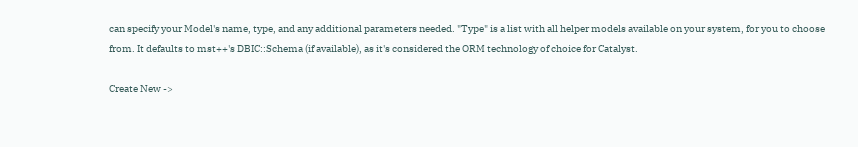can specify your Model's name, type, and any additional parameters needed. "Type" is a list with all helper models available on your system, for you to choose from. It defaults to mst++'s DBIC::Schema (if available), as it's considered the ORM technology of choice for Catalyst.

Create New ->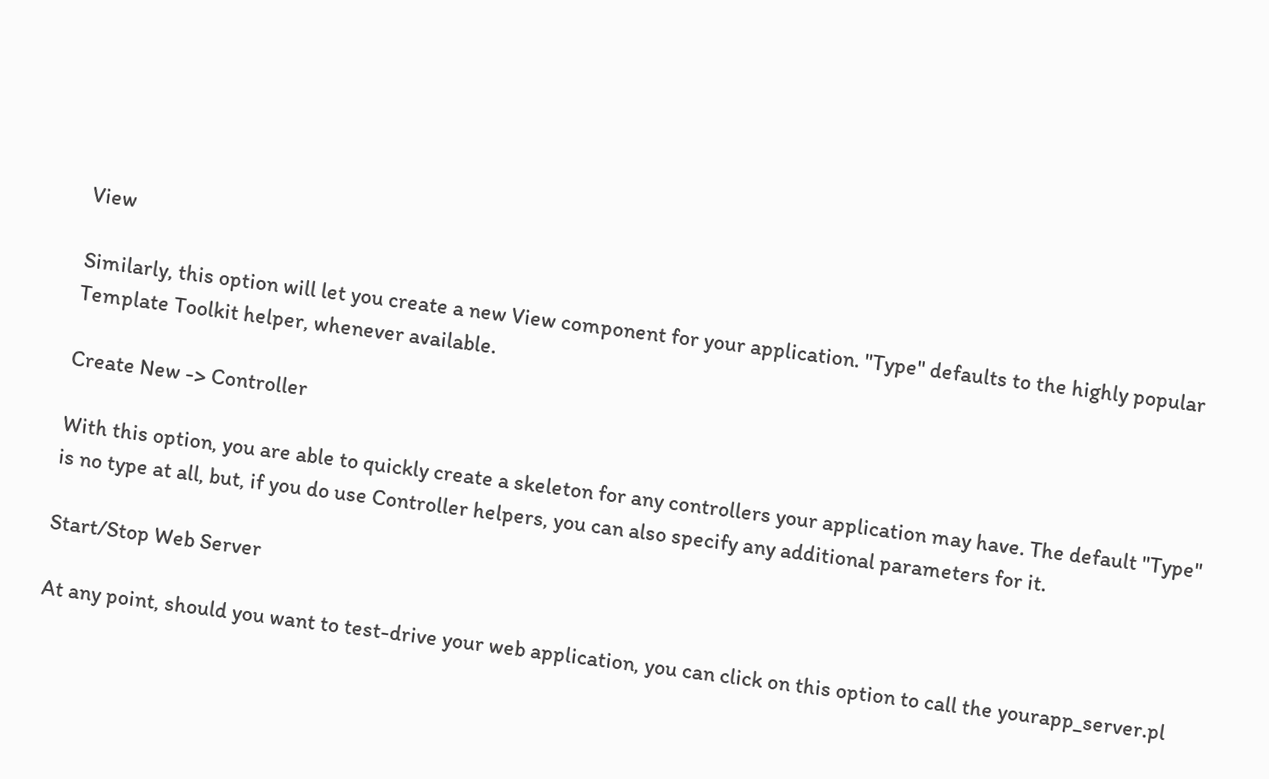View

Similarly, this option will let you create a new View component for your application. "Type" defaults to the highly popular Template Toolkit helper, whenever available.

Create New -> Controller

With this option, you are able to quickly create a skeleton for any controllers your application may have. The default "Type" is no type at all, but, if you do use Controller helpers, you can also specify any additional parameters for it.

Start/Stop Web Server

At any point, should you want to test-drive your web application, you can click on this option to call the yourapp_server.pl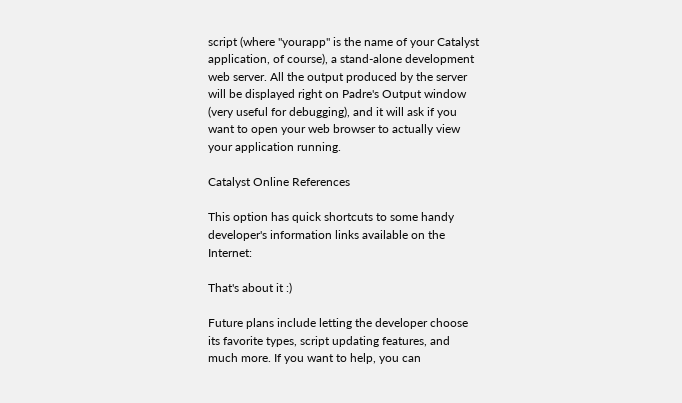script (where "yourapp" is the name of your Catalyst application, of course), a stand-alone development web server. All the output produced by the server will be displayed right on Padre's Output window (very useful for debugging), and it will ask if you want to open your web browser to actually view your application running.

Catalyst Online References

This option has quick shortcuts to some handy developer's information links available on the Internet:

That's about it :)

Future plans include letting the developer choose its favorite types, script updating features, and much more. If you want to help, you can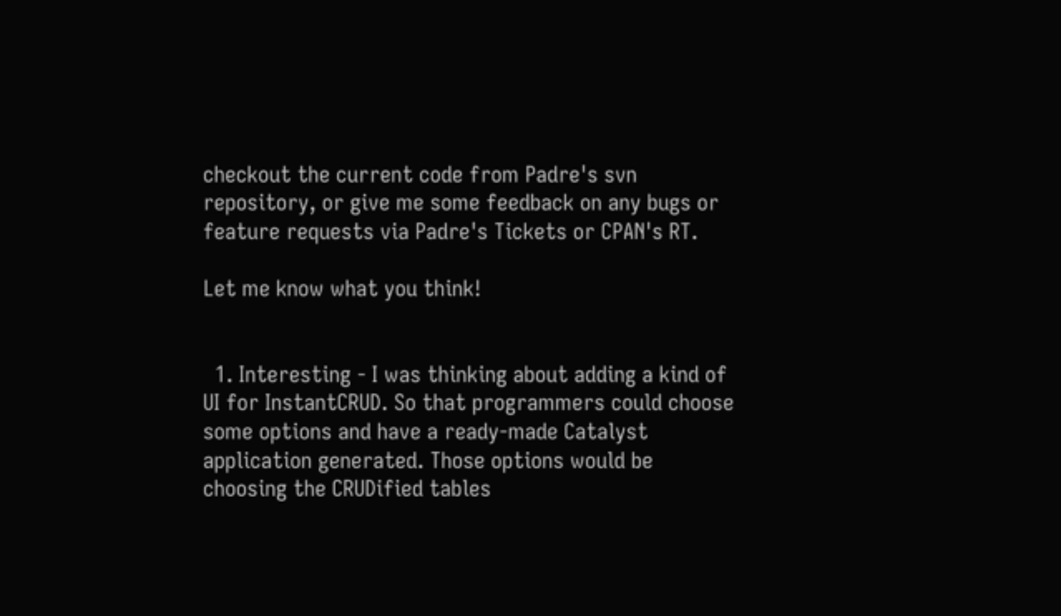checkout the current code from Padre's svn repository, or give me some feedback on any bugs or feature requests via Padre's Tickets or CPAN's RT.

Let me know what you think!


  1. Interesting - I was thinking about adding a kind of UI for InstantCRUD. So that programmers could choose some options and have a ready-made Catalyst application generated. Those options would be choosing the CRUDified tables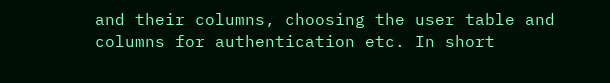and their columns, choosing the user table and columns for authentication etc. In short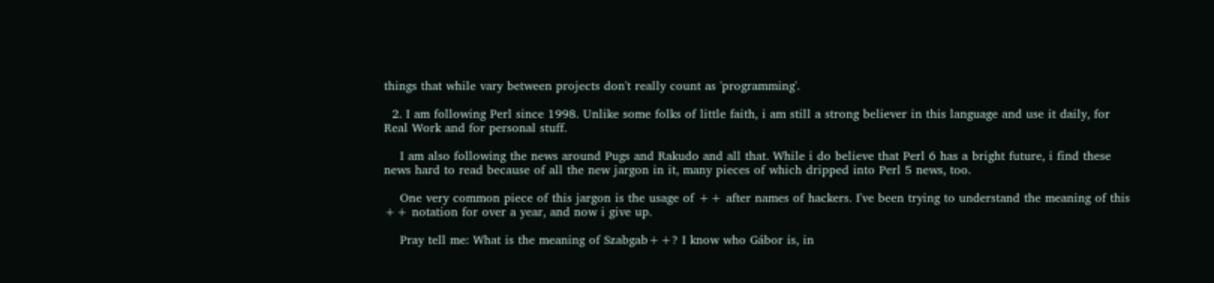things that while vary between projects don't really count as 'programming'.

  2. I am following Perl since 1998. Unlike some folks of little faith, i am still a strong believer in this language and use it daily, for Real Work and for personal stuff.

    I am also following the news around Pugs and Rakudo and all that. While i do believe that Perl 6 has a bright future, i find these news hard to read because of all the new jargon in it, many pieces of which dripped into Perl 5 news, too.

    One very common piece of this jargon is the usage of ++ after names of hackers. I've been trying to understand the meaning of this ++ notation for over a year, and now i give up.

    Pray tell me: What is the meaning of Szabgab++? I know who Gábor is, in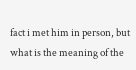fact i met him in person, but what is the meaning of the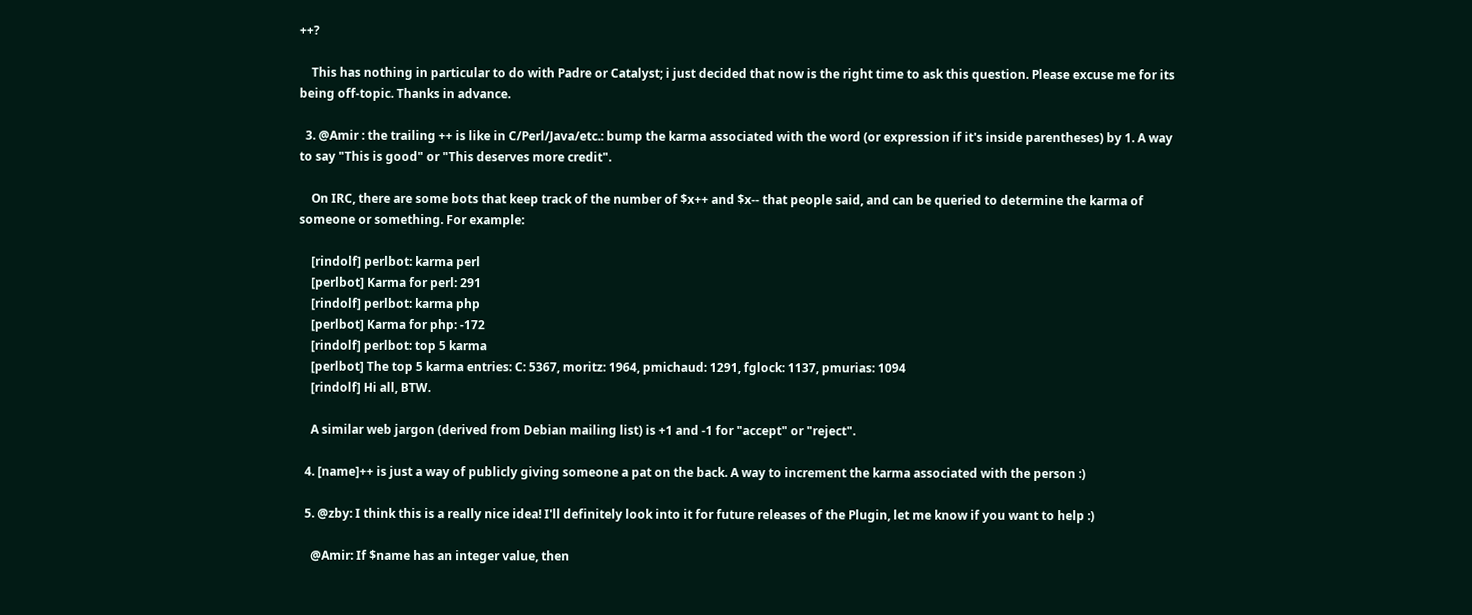++?

    This has nothing in particular to do with Padre or Catalyst; i just decided that now is the right time to ask this question. Please excuse me for its being off-topic. Thanks in advance.

  3. @Amir : the trailing ++ is like in C/Perl/Java/etc.: bump the karma associated with the word (or expression if it's inside parentheses) by 1. A way to say "This is good" or "This deserves more credit".

    On IRC, there are some bots that keep track of the number of $x++ and $x-- that people said, and can be queried to determine the karma of someone or something. For example:

    [rindolf] perlbot: karma perl
    [perlbot] Karma for perl: 291
    [rindolf] perlbot: karma php
    [perlbot] Karma for php: -172
    [rindolf] perlbot: top 5 karma
    [perlbot] The top 5 karma entries: C: 5367, moritz: 1964, pmichaud: 1291, fglock: 1137, pmurias: 1094
    [rindolf] Hi all, BTW.

    A similar web jargon (derived from Debian mailing list) is +1 and -1 for "accept" or "reject".

  4. [name]++ is just a way of publicly giving someone a pat on the back. A way to increment the karma associated with the person :)

  5. @zby: I think this is a really nice idea! I'll definitely look into it for future releases of the Plugin, let me know if you want to help :)

    @Amir: If $name has an integer value, then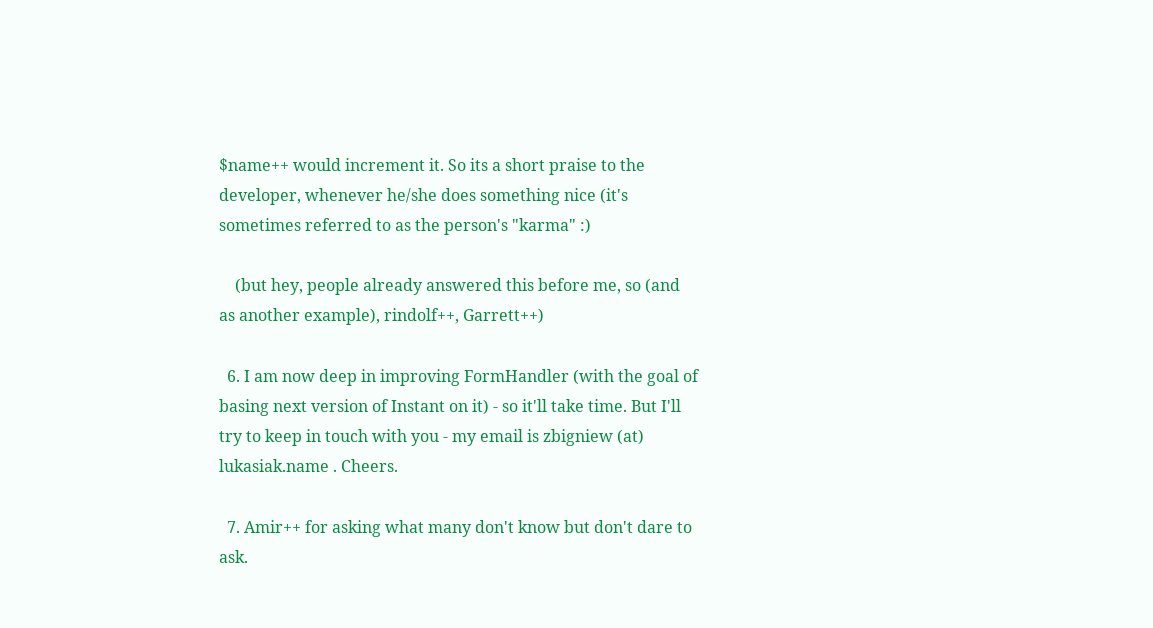$name++ would increment it. So its a short praise to the developer, whenever he/she does something nice (it's sometimes referred to as the person's "karma" :)

    (but hey, people already answered this before me, so (and as another example), rindolf++, Garrett++)

  6. I am now deep in improving FormHandler (with the goal of basing next version of Instant on it) - so it'll take time. But I'll try to keep in touch with you - my email is zbigniew (at) lukasiak.name . Cheers.

  7. Amir++ for asking what many don't know but don't dare to ask.